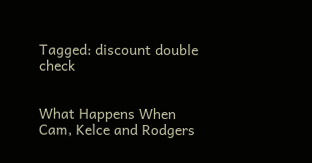Tagged: discount double check


What Happens When Cam, Kelce and Rodgers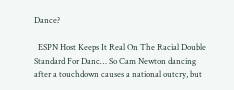Dance?

  ESPN Host Keeps It Real On The Racial Double Standard For Danc… So Cam Newton dancing after a touchdown causes a national outcry, but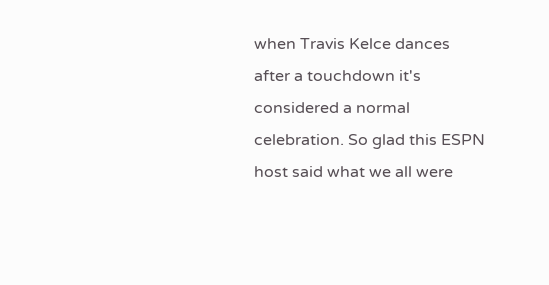when Travis Kelce dances after a touchdown it's considered a normal celebration. So glad this ESPN host said what we all were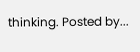thinking. Posted by...